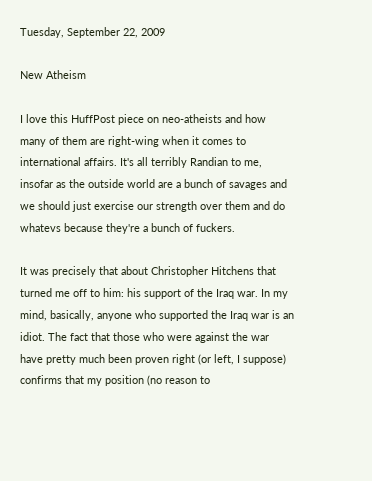Tuesday, September 22, 2009

New Atheism

I love this HuffPost piece on neo-atheists and how many of them are right-wing when it comes to international affairs. It's all terribly Randian to me, insofar as the outside world are a bunch of savages and we should just exercise our strength over them and do whatevs because they're a bunch of fuckers.

It was precisely that about Christopher Hitchens that turned me off to him: his support of the Iraq war. In my mind, basically, anyone who supported the Iraq war is an idiot. The fact that those who were against the war have pretty much been proven right (or left, I suppose) confirms that my position (no reason to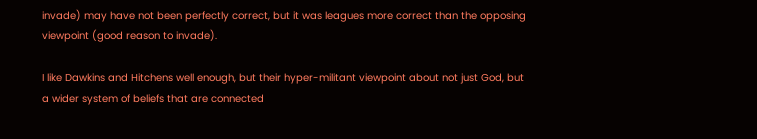invade) may have not been perfectly correct, but it was leagues more correct than the opposing viewpoint (good reason to invade).

I like Dawkins and Hitchens well enough, but their hyper-militant viewpoint about not just God, but a wider system of beliefs that are connected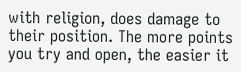with religion, does damage to their position. The more points you try and open, the easier it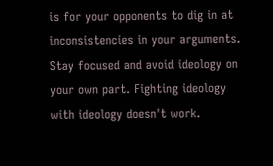is for your opponents to dig in at inconsistencies in your arguments. Stay focused and avoid ideology on your own part. Fighting ideology with ideology doesn't work.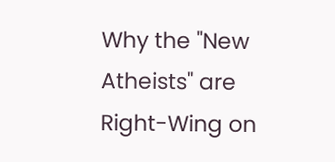Why the "New Atheists" are Right-Wing on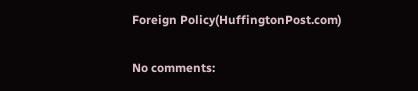Foreign Policy(HuffingtonPost.com)

No comments: